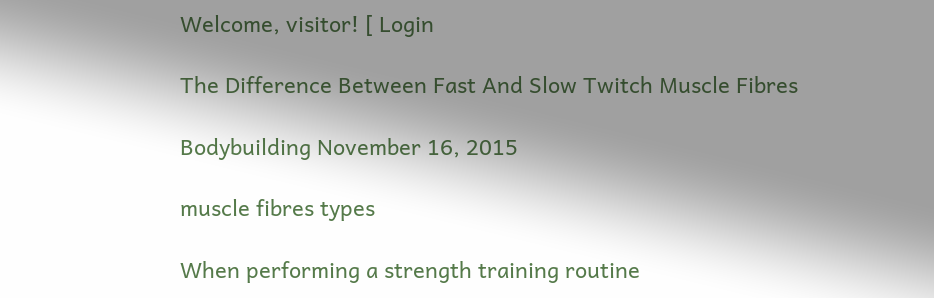Welcome, visitor! [ Login

The Difference Between Fast And Slow Twitch Muscle Fibres

Bodybuilding November 16, 2015

muscle fibres types

When performing a strength training routine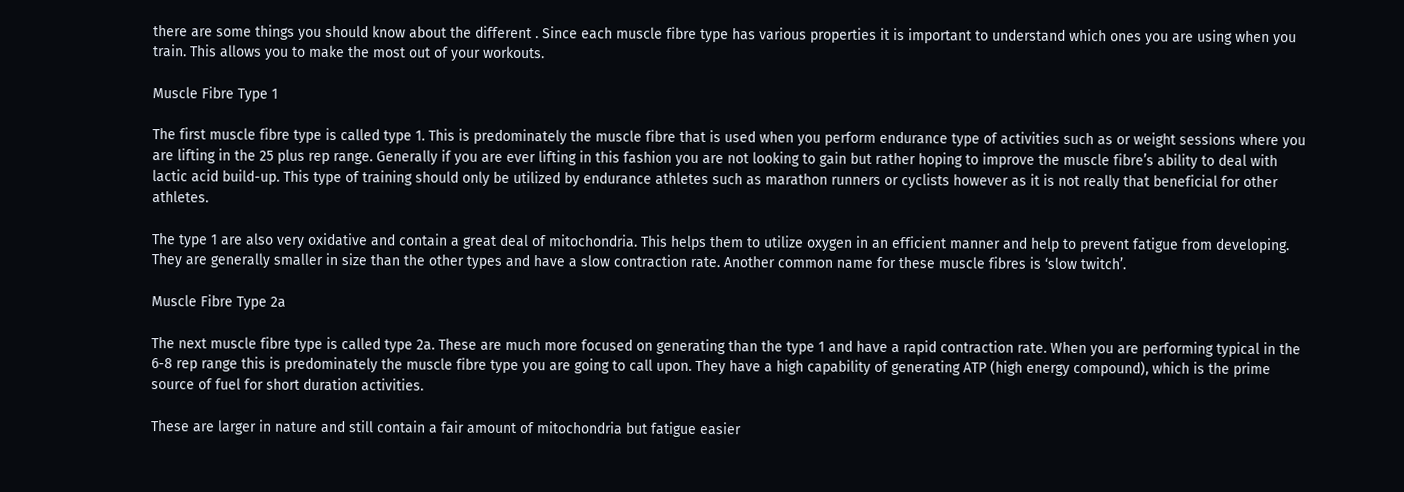there are some things you should know about the different . Since each muscle fibre type has various properties it is important to understand which ones you are using when you train. This allows you to make the most out of your workouts.

Muscle Fibre Type 1

The first muscle fibre type is called type 1. This is predominately the muscle fibre that is used when you perform endurance type of activities such as or weight sessions where you are lifting in the 25 plus rep range. Generally if you are ever lifting in this fashion you are not looking to gain but rather hoping to improve the muscle fibre’s ability to deal with lactic acid build-up. This type of training should only be utilized by endurance athletes such as marathon runners or cyclists however as it is not really that beneficial for other athletes.

The type 1 are also very oxidative and contain a great deal of mitochondria. This helps them to utilize oxygen in an efficient manner and help to prevent fatigue from developing. They are generally smaller in size than the other types and have a slow contraction rate. Another common name for these muscle fibres is ‘slow twitch’.

Muscle Fibre Type 2a

The next muscle fibre type is called type 2a. These are much more focused on generating than the type 1 and have a rapid contraction rate. When you are performing typical in the 6-8 rep range this is predominately the muscle fibre type you are going to call upon. They have a high capability of generating ATP (high energy compound), which is the prime source of fuel for short duration activities.

These are larger in nature and still contain a fair amount of mitochondria but fatigue easier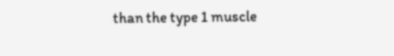than the type 1 muscle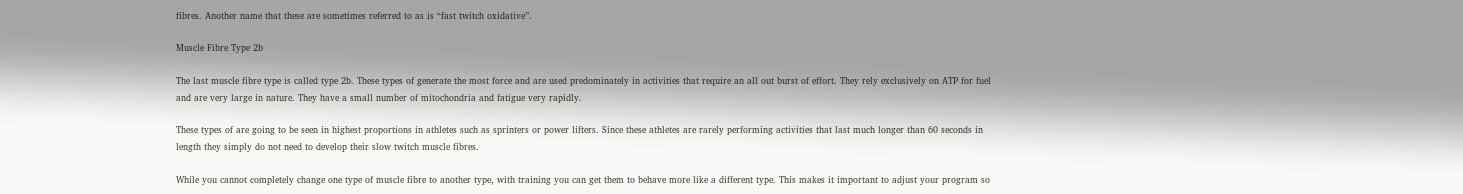fibres. Another name that these are sometimes referred to as is “fast twitch oxidative”.

Muscle Fibre Type 2b

The last muscle fibre type is called type 2b. These types of generate the most force and are used predominately in activities that require an all out burst of effort. They rely exclusively on ATP for fuel and are very large in nature. They have a small number of mitochondria and fatigue very rapidly.

These types of are going to be seen in highest proportions in athletes such as sprinters or power lifters. Since these athletes are rarely performing activities that last much longer than 60 seconds in length they simply do not need to develop their slow twitch muscle fibres.

While you cannot completely change one type of muscle fibre to another type, with training you can get them to behave more like a different type. This makes it important to adjust your program so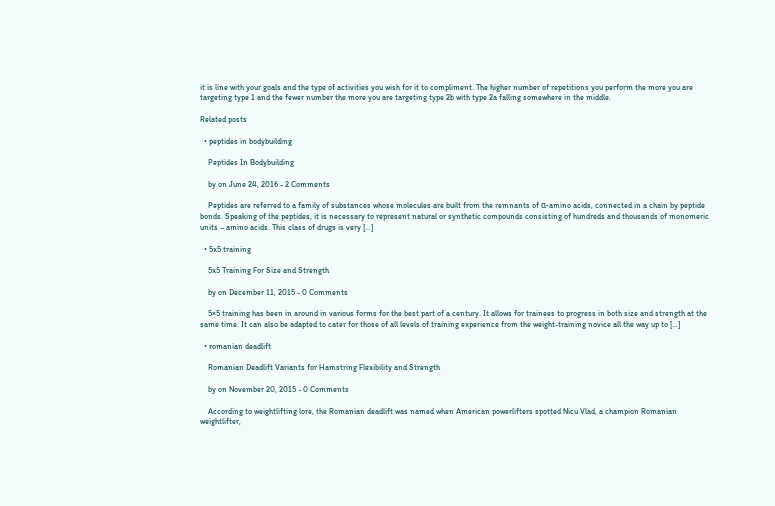it is line with your goals and the type of activities you wish for it to compliment. The higher number of repetitions you perform the more you are targeting type 1 and the fewer number the more you are targeting type 2b with type 2a falling somewhere in the middle.

Related posts

  • peptides in bodybuilding

    Peptides In Bodybuilding

    by on June 24, 2016 - 2 Comments

    Peptides are referred to a family of substances whose molecules are built from the remnants of α-amino acids, connected in a chain by peptide bonds. Speaking of the peptides, it is necessary to represent natural or synthetic compounds consisting of hundreds and thousands of monomeric units – amino acids. This class of drugs is very […]

  • 5x5 training

    5x5 Training For Size and Strength

    by on December 11, 2015 - 0 Comments

    5×5 training has been in around in various forms for the best part of a century. It allows for trainees to progress in both size and strength at the same time. It can also be adapted to cater for those of all levels of training experience from the weight-training novice all the way up to […]

  • romanian deadlift

    Romanian Deadlift Variants for Hamstring Flexibility and Strength

    by on November 20, 2015 - 0 Comments

    According to weightlifting lore, the Romanian deadlift was named when American powerlifters spotted Nicu Vlad, a champion Romanian weightlifter,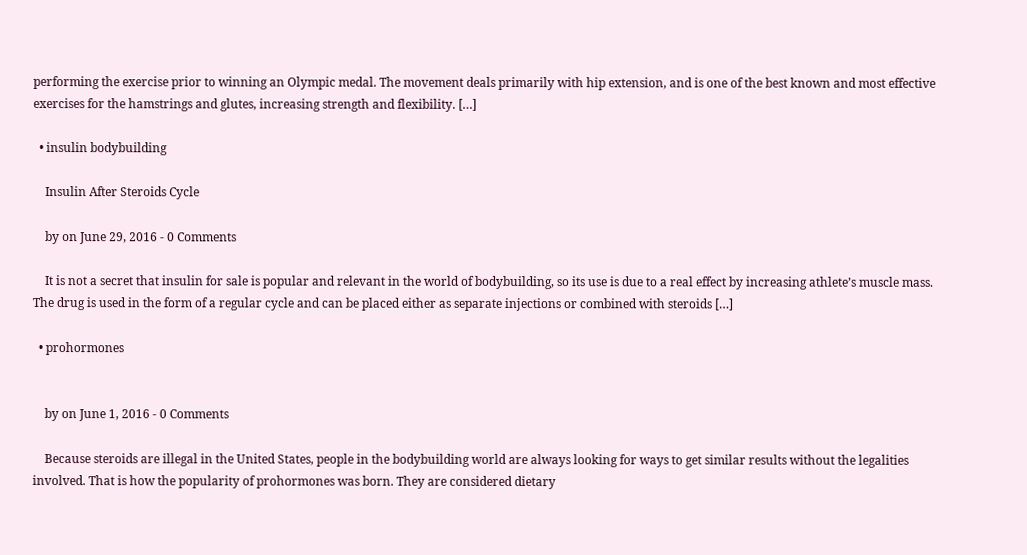performing the exercise prior to winning an Olympic medal. The movement deals primarily with hip extension, and is one of the best known and most effective exercises for the hamstrings and glutes, increasing strength and flexibility. […]

  • insulin bodybuilding

    Insulin After Steroids Cycle

    by on June 29, 2016 - 0 Comments

    It is not a secret that insulin for sale is popular and relevant in the world of bodybuilding, so its use is due to a real effect by increasing athlete’s muscle mass. The drug is used in the form of a regular cycle and can be placed either as separate injections or combined with steroids […]

  • prohormones


    by on June 1, 2016 - 0 Comments

    Because steroids are illegal in the United States, people in the bodybuilding world are always looking for ways to get similar results without the legalities involved. That is how the popularity of prohormones was born. They are considered dietary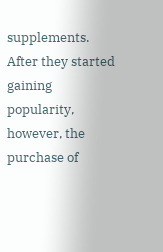supplements. After they started gaining popularity, however, the purchase of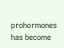prohormones has become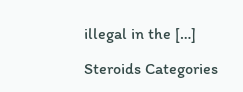illegal in the […]

Steroids Categories